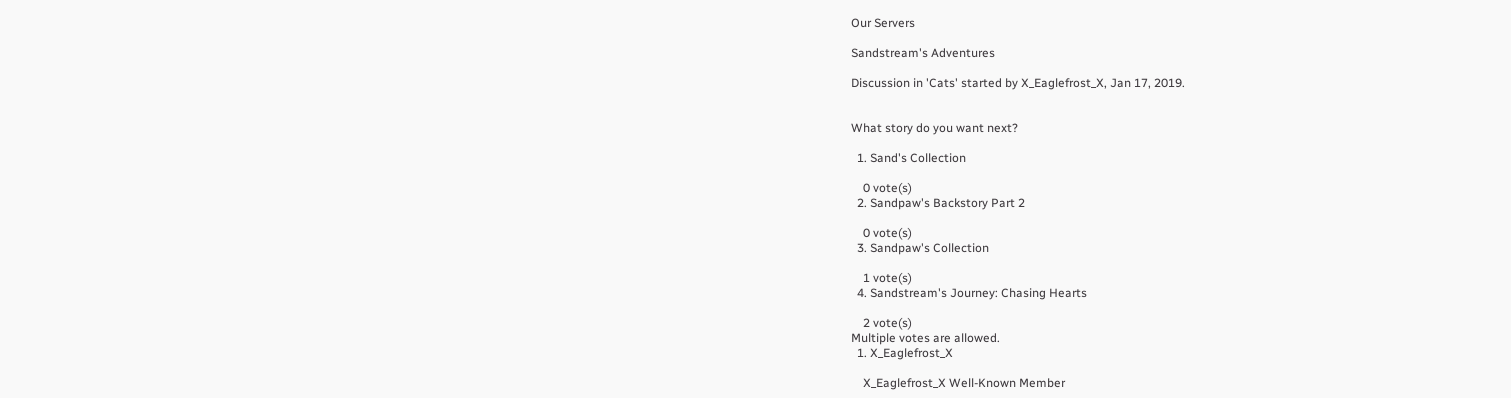Our Servers

Sandstream's Adventures

Discussion in 'Cats' started by X_Eaglefrost_X, Jan 17, 2019.


What story do you want next?

  1. Sand's Collection

    0 vote(s)
  2. Sandpaw's Backstory Part 2

    0 vote(s)
  3. Sandpaw's Collection

    1 vote(s)
  4. Sandstream's Journey: Chasing Hearts

    2 vote(s)
Multiple votes are allowed.
  1. X_Eaglefrost_X

    X_Eaglefrost_X Well-Known Member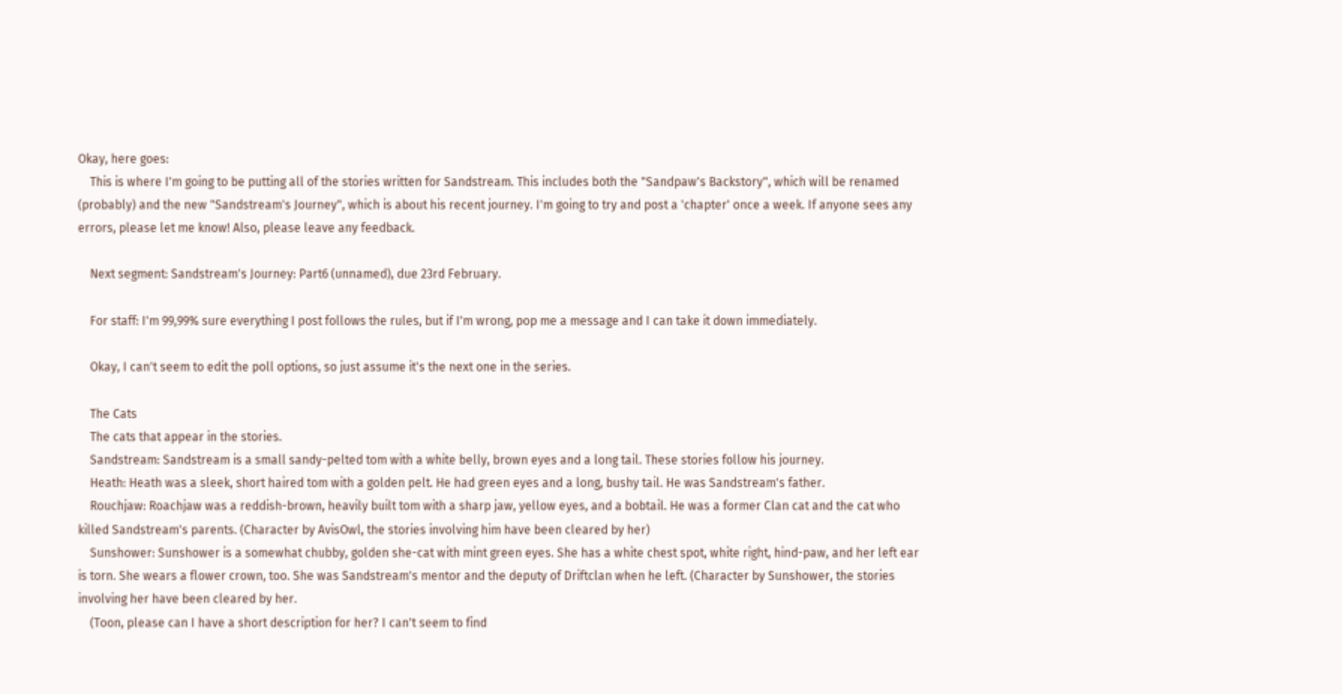Okay, here goes:
    This is where I'm going to be putting all of the stories written for Sandstream. This includes both the "Sandpaw's Backstory", which will be renamed (probably) and the new "Sandstream's Journey", which is about his recent journey. I'm going to try and post a 'chapter' once a week. If anyone sees any errors, please let me know! Also, please leave any feedback.

    Next segment: Sandstream's Journey: Part6 (unnamed), due 23rd February.

    For staff: I'm 99,99% sure everything I post follows the rules, but if I'm wrong, pop me a message and I can take it down immediately.

    Okay, I can't seem to edit the poll options, so just assume it's the next one in the series.

    The Cats
    The cats that appear in the stories.
    Sandstream: Sandstream is a small sandy-pelted tom with a white belly, brown eyes and a long tail. These stories follow his journey.
    Heath: Heath was a sleek, short haired tom with a golden pelt. He had green eyes and a long, bushy tail. He was Sandstream's father.
    Rouchjaw: Roachjaw was a reddish-brown, heavily built tom with a sharp jaw, yellow eyes, and a bobtail. He was a former Clan cat and the cat who killed Sandstream's parents. (Character by AvisOwl, the stories involving him have been cleared by her)
    Sunshower: Sunshower is a somewhat chubby, golden she-cat with mint green eyes. She has a white chest spot, white right, hind-paw, and her left ear is torn. She wears a flower crown, too. She was Sandstream's mentor and the deputy of Driftclan when he left. (Character by Sunshower, the stories involving her have been cleared by her.
    (Toon, please can I have a short description for her? I can't seem to find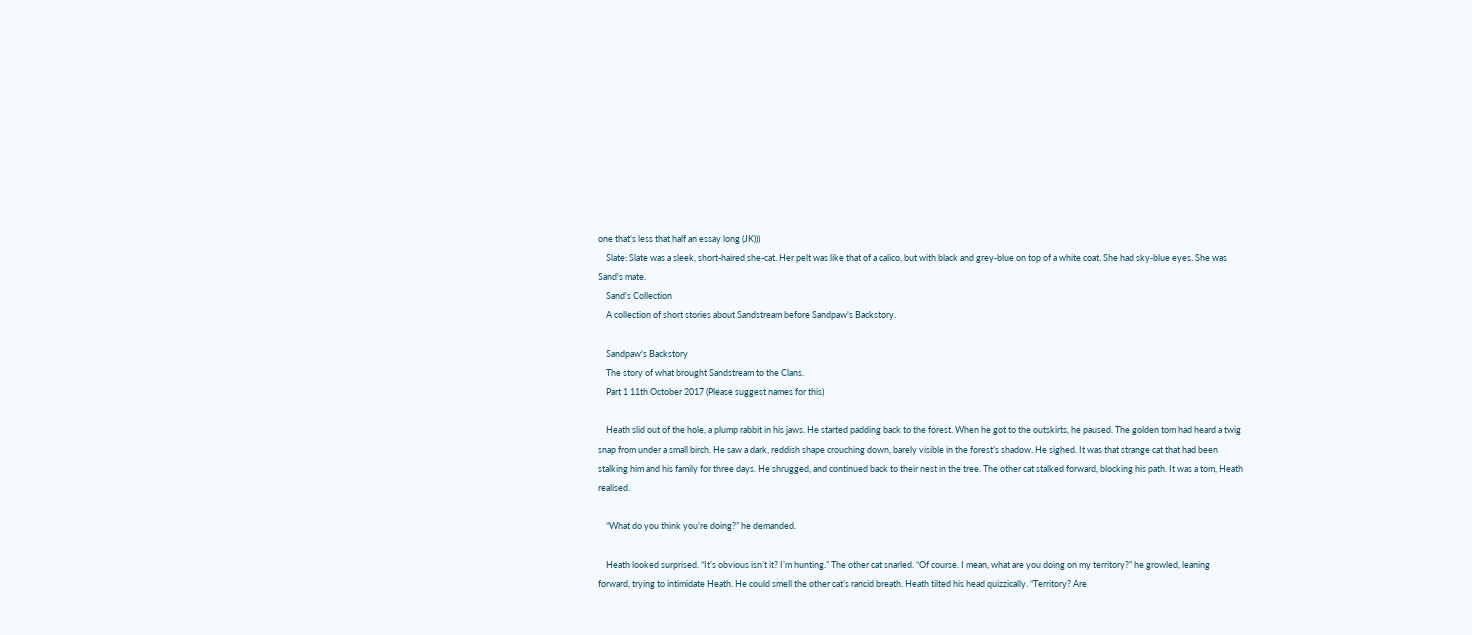one that's less that half an essay long (JK)))
    Slate: Slate was a sleek, short-haired she-cat. Her pelt was like that of a calico, but with black and grey-blue on top of a white coat. She had sky-blue eyes. She was Sand's mate.
    Sand's Collection
    A collection of short stories about Sandstream before Sandpaw's Backstory.

    Sandpaw's Backstory
    The story of what brought Sandstream to the Clans.
    Part 1 11th October 2017 (Please suggest names for this)

    Heath slid out of the hole, a plump rabbit in his jaws. He started padding back to the forest. When he got to the outskirts, he paused. The golden tom had heard a twig snap from under a small birch. He saw a dark, reddish shape crouching down, barely visible in the forest’s shadow. He sighed. It was that strange cat that had been stalking him and his family for three days. He shrugged, and continued back to their nest in the tree. The other cat stalked forward, blocking his path. It was a tom, Heath realised.

    “What do you think you’re doing?” he demanded.

    Heath looked surprised. “It’s obvious isn’t it? I’m hunting.” The other cat snarled. “Of course. I mean, what are you doing on my territory?” he growled, leaning forward, trying to intimidate Heath. He could smell the other cat’s rancid breath. Heath tilted his head quizzically. “Territory? Are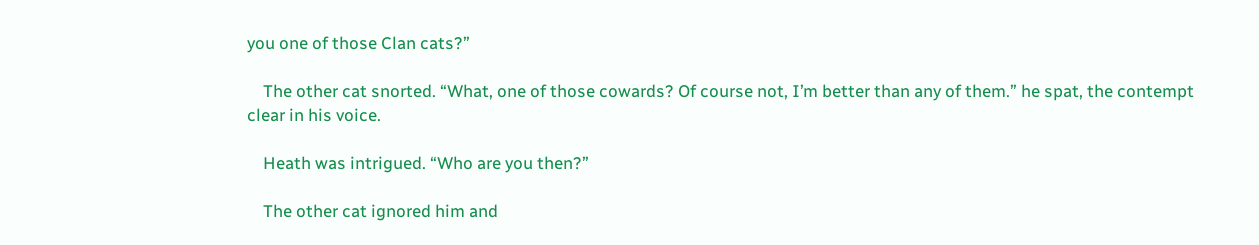you one of those Clan cats?”

    The other cat snorted. “What, one of those cowards? Of course not, I’m better than any of them.” he spat, the contempt clear in his voice.

    Heath was intrigued. “Who are you then?”

    The other cat ignored him and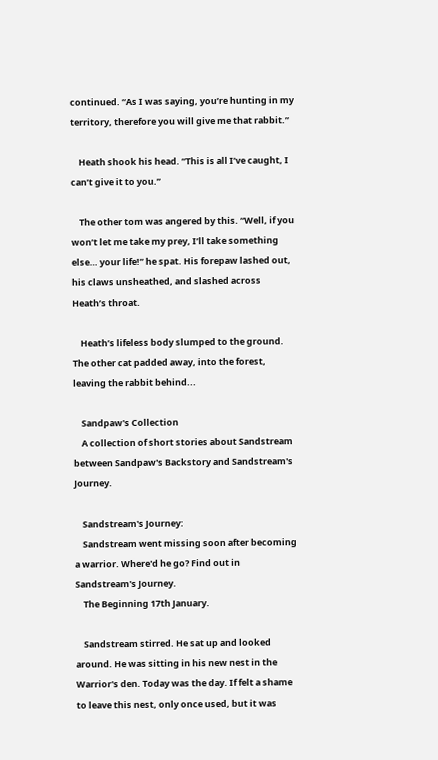continued. “As I was saying, you’re hunting in my territory, therefore you will give me that rabbit.”

    Heath shook his head. “This is all I’ve caught, I can’t give it to you.”

    The other tom was angered by this. “Well, if you won’t let me take my prey, I’ll take something else… your life!” he spat. His forepaw lashed out, his claws unsheathed, and slashed across Heath’s throat.

    Heath’s lifeless body slumped to the ground. The other cat padded away, into the forest, leaving the rabbit behind...

    Sandpaw's Collection
    A collection of short stories about Sandstream between Sandpaw's Backstory and Sandstream's Journey.

    Sandstream's Journey:
    Sandstream went missing soon after becoming a warrior. Where'd he go? Find out in Sandstream's Journey.
    The Beginning 17th January.

    Sandstream stirred. He sat up and looked around. He was sitting in his new nest in the Warrior's den. Today was the day. If felt a shame to leave this nest, only once used, but it was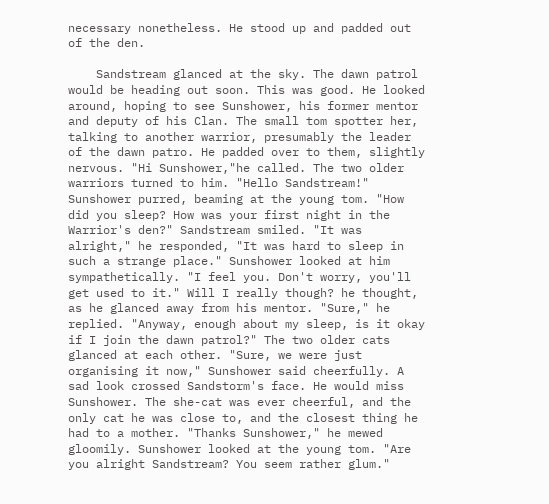necessary nonetheless. He stood up and padded out of the den.

    Sandstream glanced at the sky. The dawn patrol would be heading out soon. This was good. He looked around, hoping to see Sunshower, his former mentor and deputy of his Clan. The small tom spotter her, talking to another warrior, presumably the leader of the dawn patro. He padded over to them, slightly nervous. "Hi Sunshower,"he called. The two older warriors turned to him. "Hello Sandstream!" Sunshower purred, beaming at the young tom. "How did you sleep? How was your first night in the Warrior's den?" Sandstream smiled. "It was alright," he responded, "It was hard to sleep in such a strange place." Sunshower looked at him sympathetically. "I feel you. Don't worry, you'll get used to it." Will I really though? he thought, as he glanced away from his mentor. "Sure," he replied. "Anyway, enough about my sleep, is it okay if I join the dawn patrol?" The two older cats glanced at each other. "Sure, we were just organising it now," Sunshower said cheerfully. A sad look crossed Sandstorm's face. He would miss Sunshower. The she-cat was ever cheerful, and the only cat he was close to, and the closest thing he had to a mother. "Thanks Sunshower," he mewed gloomily. Sunshower looked at the young tom. "Are you alright Sandstream? You seem rather glum."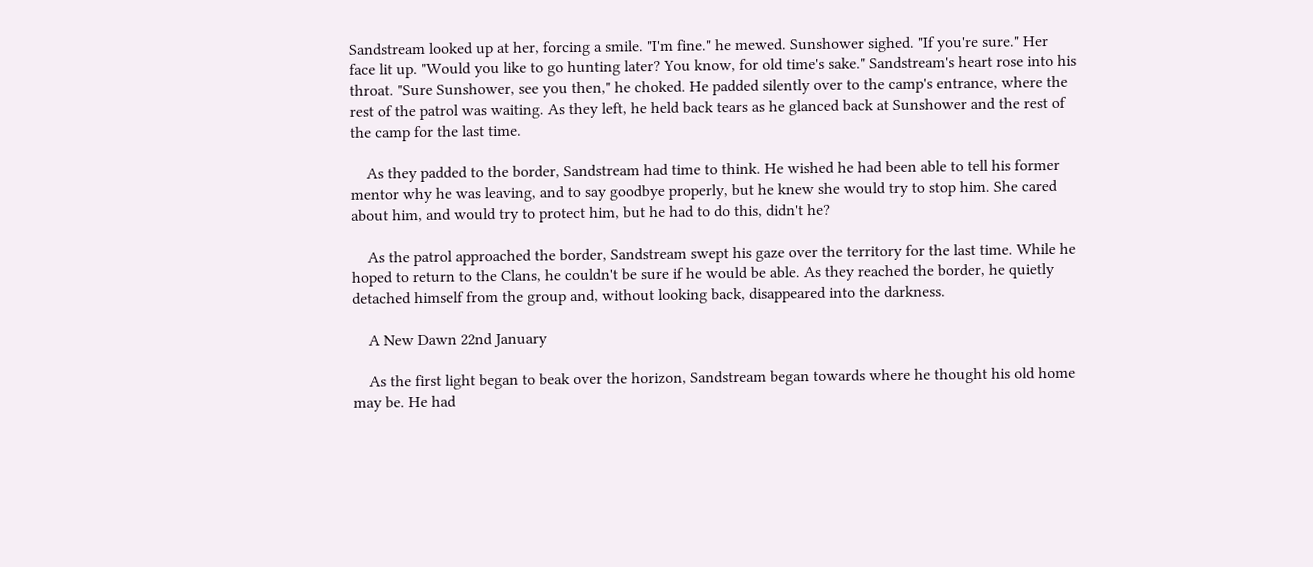Sandstream looked up at her, forcing a smile. "I'm fine." he mewed. Sunshower sighed. "If you're sure." Her face lit up. "Would you like to go hunting later? You know, for old time's sake." Sandstream's heart rose into his throat. "Sure Sunshower, see you then," he choked. He padded silently over to the camp's entrance, where the rest of the patrol was waiting. As they left, he held back tears as he glanced back at Sunshower and the rest of the camp for the last time.

    As they padded to the border, Sandstream had time to think. He wished he had been able to tell his former mentor why he was leaving, and to say goodbye properly, but he knew she would try to stop him. She cared about him, and would try to protect him, but he had to do this, didn't he?

    As the patrol approached the border, Sandstream swept his gaze over the territory for the last time. While he hoped to return to the Clans, he couldn't be sure if he would be able. As they reached the border, he quietly detached himself from the group and, without looking back, disappeared into the darkness.

    A New Dawn 22nd January

    As the first light began to beak over the horizon, Sandstream began towards where he thought his old home may be. He had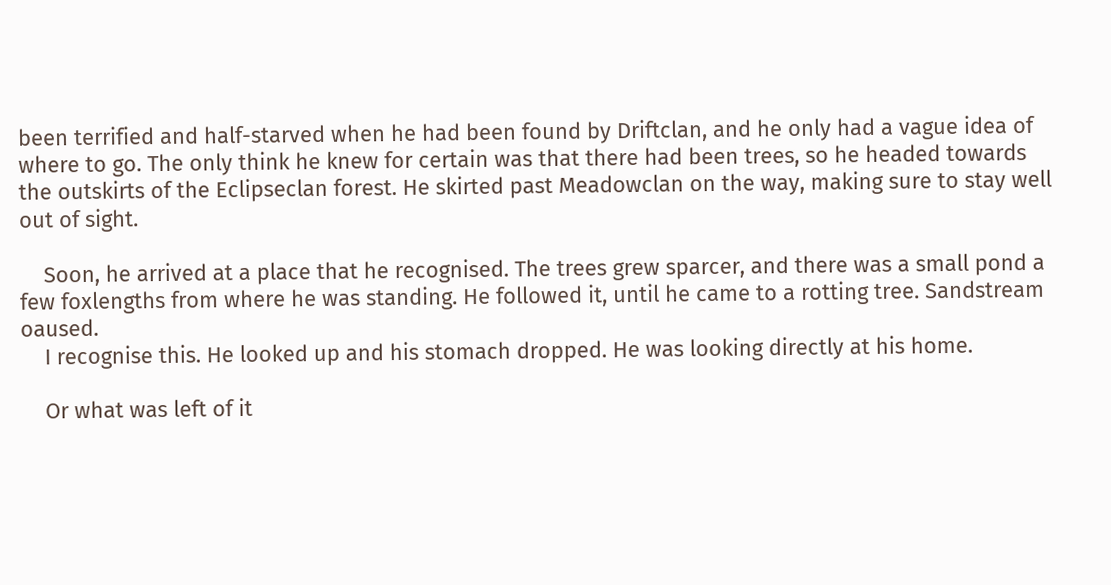been terrified and half-starved when he had been found by Driftclan, and he only had a vague idea of where to go. The only think he knew for certain was that there had been trees, so he headed towards the outskirts of the Eclipseclan forest. He skirted past Meadowclan on the way, making sure to stay well out of sight.

    Soon, he arrived at a place that he recognised. The trees grew sparcer, and there was a small pond a few foxlengths from where he was standing. He followed it, until he came to a rotting tree. Sandstream oaused.
    I recognise this. He looked up and his stomach dropped. He was looking directly at his home.

    Or what was left of it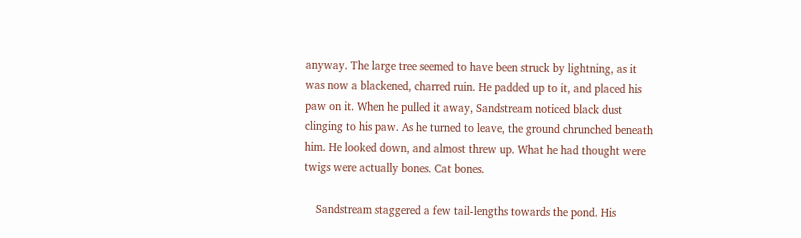anyway. The large tree seemed to have been struck by lightning, as it was now a blackened, charred ruin. He padded up to it, and placed his paw on it. When he pulled it away, Sandstream noticed black dust clinging to his paw. As he turned to leave, the ground chrunched beneath him. He looked down, and almost threw up. What he had thought were twigs were actually bones. Cat bones.

    Sandstream staggered a few tail-lengths towards the pond. His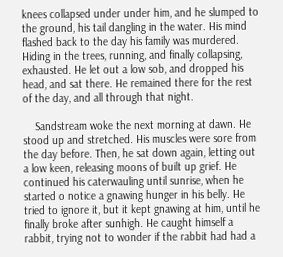knees collapsed under under him, and he slumped to the ground, his tail dangling in the water. His mind flashed back to the day his family was murdered. Hiding in the trees, running, and finally collapsing, exhausted. He let out a low sob, and dropped his head, and sat there. He remained there for the rest of the day, and all through that night.

    Sandstream woke the next morning at dawn. He stood up and stretched. His muscles were sore from the day before. Then, he sat down again, letting out a low keen, releasing moons of built up grief. He continued his caterwauling until sunrise, when he started o notice a gnawing hunger in his belly. He tried to ignore it, but it kept gnawing at him, until he finally broke after sunhigh. He caught himself a rabbit, trying not to wonder if the rabbit had had a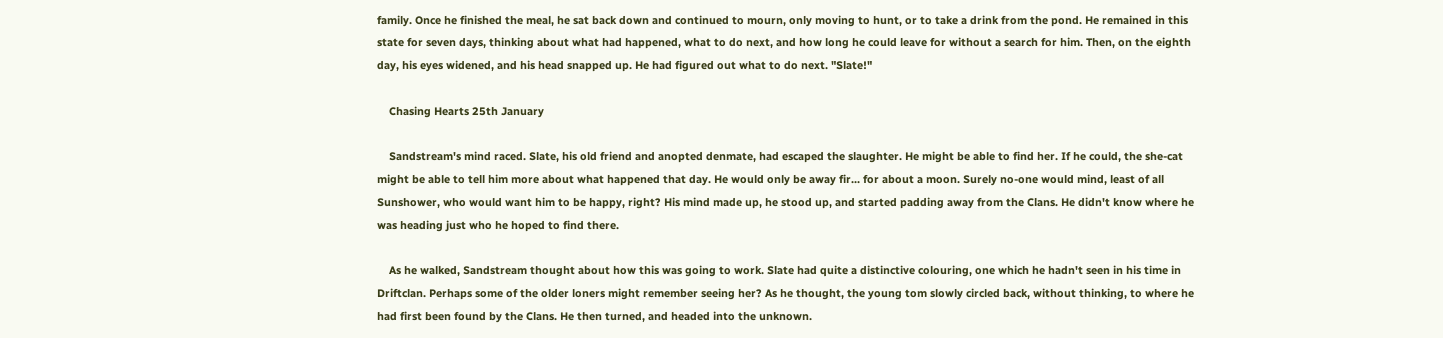family. Once he finished the meal, he sat back down and continued to mourn, only moving to hunt, or to take a drink from the pond. He remained in this state for seven days, thinking about what had happened, what to do next, and how long he could leave for without a search for him. Then, on the eighth day, his eyes widened, and his head snapped up. He had figured out what to do next. "Slate!"

    Chasing Hearts 25th January

    Sandstream's mind raced. Slate, his old friend and anopted denmate, had escaped the slaughter. He might be able to find her. If he could, the she-cat might be able to tell him more about what happened that day. He would only be away fir... for about a moon. Surely no-one would mind, least of all Sunshower, who would want him to be happy, right? His mind made up, he stood up, and started padding away from the Clans. He didn't know where he was heading just who he hoped to find there.

    As he walked, Sandstream thought about how this was going to work. Slate had quite a distinctive colouring, one which he hadn't seen in his time in Driftclan. Perhaps some of the older loners might remember seeing her? As he thought, the young tom slowly circled back, without thinking, to where he had first been found by the Clans. He then turned, and headed into the unknown.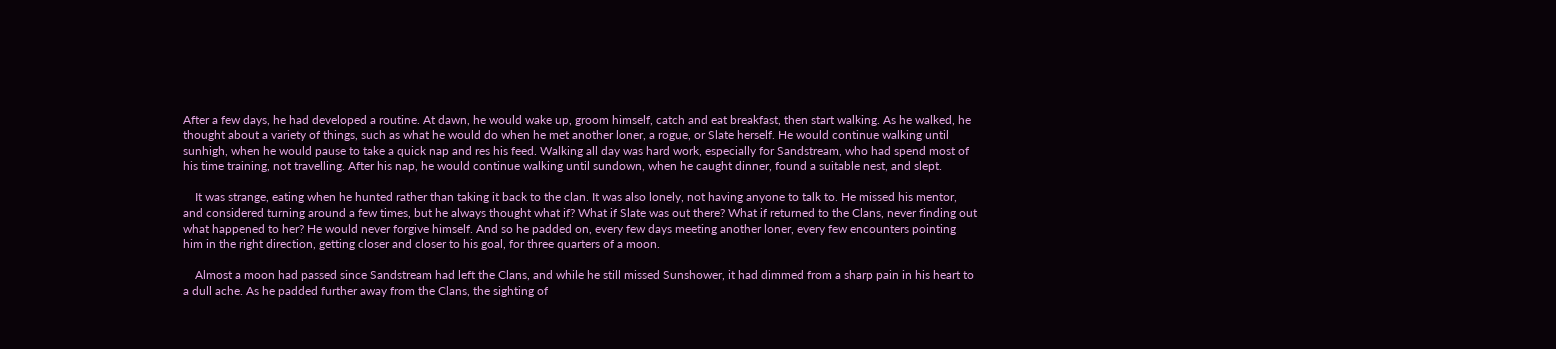After a few days, he had developed a routine. At dawn, he would wake up, groom himself, catch and eat breakfast, then start walking. As he walked, he thought about a variety of things, such as what he would do when he met another loner, a rogue, or Slate herself. He would continue walking until sunhigh, when he would pause to take a quick nap and res his feed. Walking all day was hard work, especially for Sandstream, who had spend most of his time training, not travelling. After his nap, he would continue walking until sundown, when he caught dinner, found a suitable nest, and slept.

    It was strange, eating when he hunted rather than taking it back to the clan. It was also lonely, not having anyone to talk to. He missed his mentor, and considered turning around a few times, but he always thought what if? What if Slate was out there? What if returned to the Clans, never finding out what happened to her? He would never forgive himself. And so he padded on, every few days meeting another loner, every few encounters pointing him in the right direction, getting closer and closer to his goal, for three quarters of a moon.

    Almost a moon had passed since Sandstream had left the Clans, and while he still missed Sunshower, it had dimmed from a sharp pain in his heart to a dull ache. As he padded further away from the Clans, the sighting of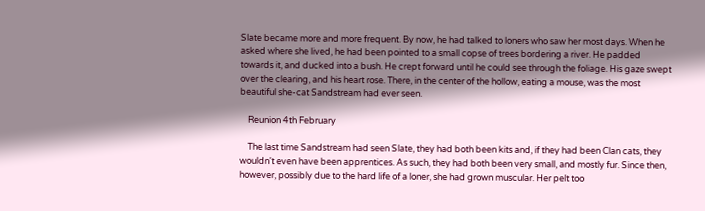Slate became more and more frequent. By now, he had talked to loners who saw her most days. When he asked where she lived, he had been pointed to a small copse of trees bordering a river. He padded towards it, and ducked into a bush. He crept forward until he could see through the foliage. His gaze swept over the clearing, and his heart rose. There, in the center of the hollow, eating a mouse, was the most beautiful she-cat Sandstream had ever seen.

    Reunion 4th February

    The last time Sandstream had seen Slate, they had both been kits and, if they had been Clan cats, they wouldn't even have been apprentices. As such, they had both been very small, and mostly fur. Since then, however, possibly due to the hard life of a loner, she had grown muscular. Her pelt too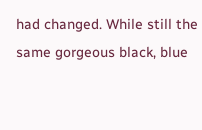had changed. While still the same gorgeous black, blue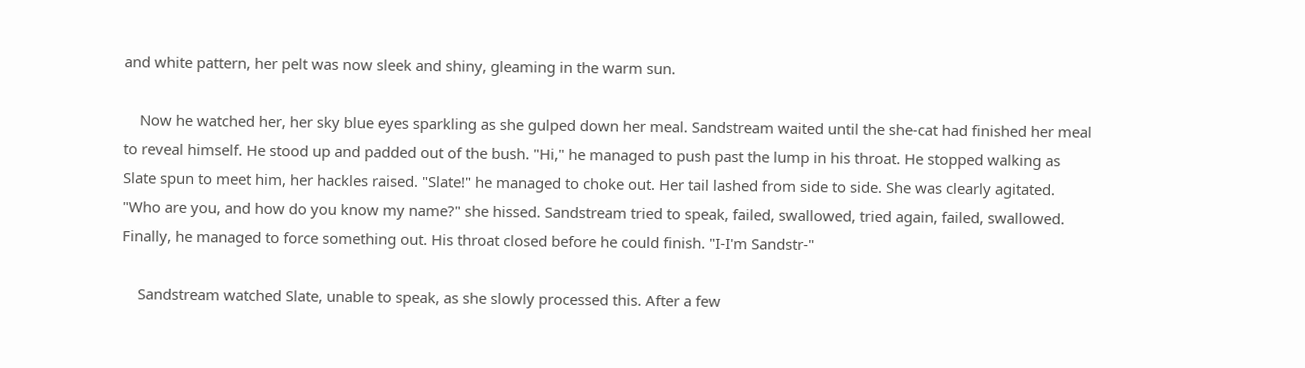and white pattern, her pelt was now sleek and shiny, gleaming in the warm sun.

    Now he watched her, her sky blue eyes sparkling as she gulped down her meal. Sandstream waited until the she-cat had finished her meal to reveal himself. He stood up and padded out of the bush. "Hi," he managed to push past the lump in his throat. He stopped walking as Slate spun to meet him, her hackles raised. "Slate!" he managed to choke out. Her tail lashed from side to side. She was clearly agitated. "Who are you, and how do you know my name?" she hissed. Sandstream tried to speak, failed, swallowed, tried again, failed, swallowed. Finally, he managed to force something out. His throat closed before he could finish. "I-I'm Sandstr-"

    Sandstream watched Slate, unable to speak, as she slowly processed this. After a few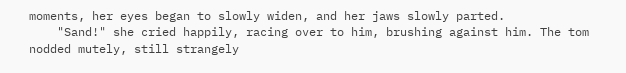moments, her eyes began to slowly widen, and her jaws slowly parted.
    "Sand!" she cried happily, racing over to him, brushing against him. The tom nodded mutely, still strangely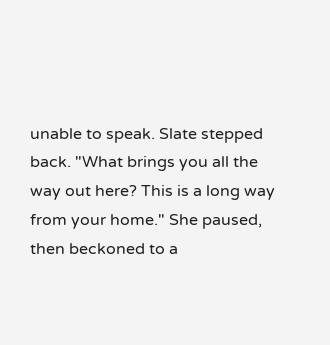unable to speak. Slate stepped back. "What brings you all the way out here? This is a long way from your home." She paused, then beckoned to a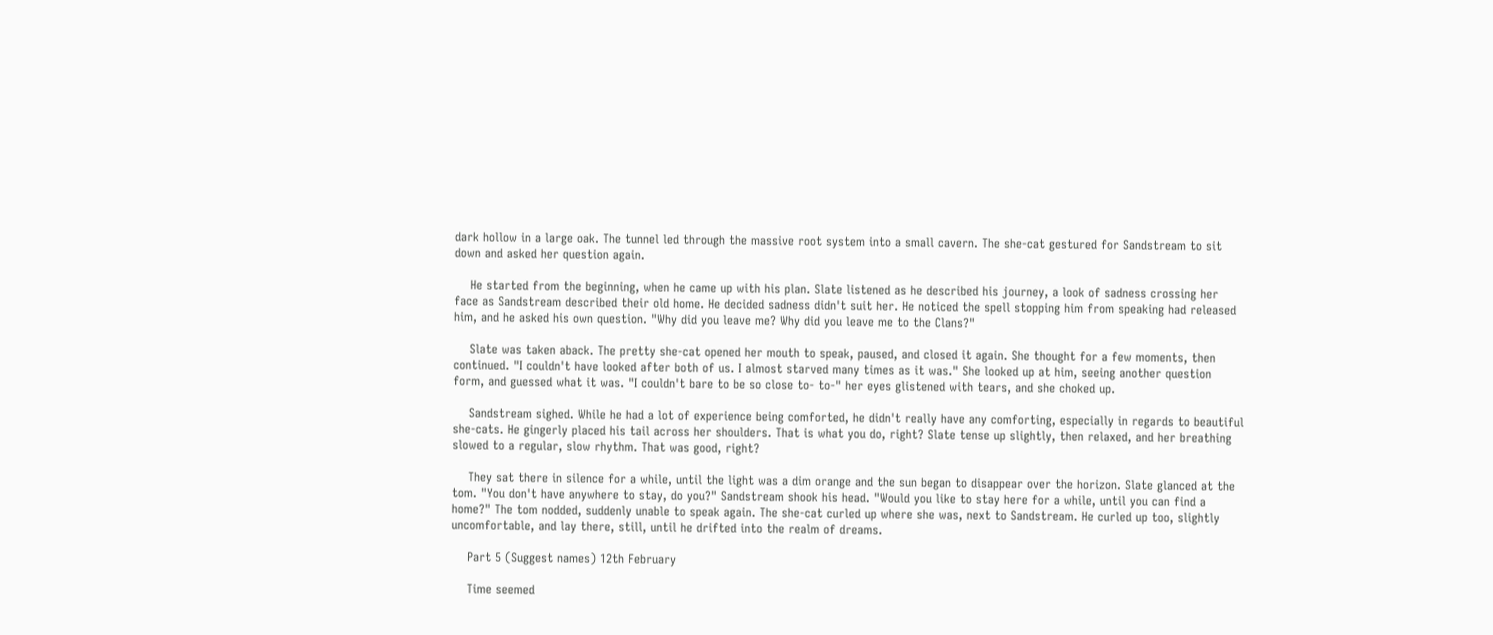dark hollow in a large oak. The tunnel led through the massive root system into a small cavern. The she-cat gestured for Sandstream to sit down and asked her question again.

    He started from the beginning, when he came up with his plan. Slate listened as he described his journey, a look of sadness crossing her face as Sandstream described their old home. He decided sadness didn't suit her. He noticed the spell stopping him from speaking had released him, and he asked his own question. "Why did you leave me? Why did you leave me to the Clans?"

    Slate was taken aback. The pretty she-cat opened her mouth to speak, paused, and closed it again. She thought for a few moments, then continued. "I couldn't have looked after both of us. I almost starved many times as it was." She looked up at him, seeing another question form, and guessed what it was. "I couldn't bare to be so close to- to-" her eyes glistened with tears, and she choked up.

    Sandstream sighed. While he had a lot of experience being comforted, he didn't really have any comforting, especially in regards to beautiful she-cats. He gingerly placed his tail across her shoulders. That is what you do, right? Slate tense up slightly, then relaxed, and her breathing slowed to a regular, slow rhythm. That was good, right?

    They sat there in silence for a while, until the light was a dim orange and the sun began to disappear over the horizon. Slate glanced at the tom. "You don't have anywhere to stay, do you?" Sandstream shook his head. "Would you like to stay here for a while, until you can find a home?" The tom nodded, suddenly unable to speak again. The she-cat curled up where she was, next to Sandstream. He curled up too, slightly uncomfortable, and lay there, still, until he drifted into the realm of dreams.

    Part 5 (Suggest names) 12th February

    Time seemed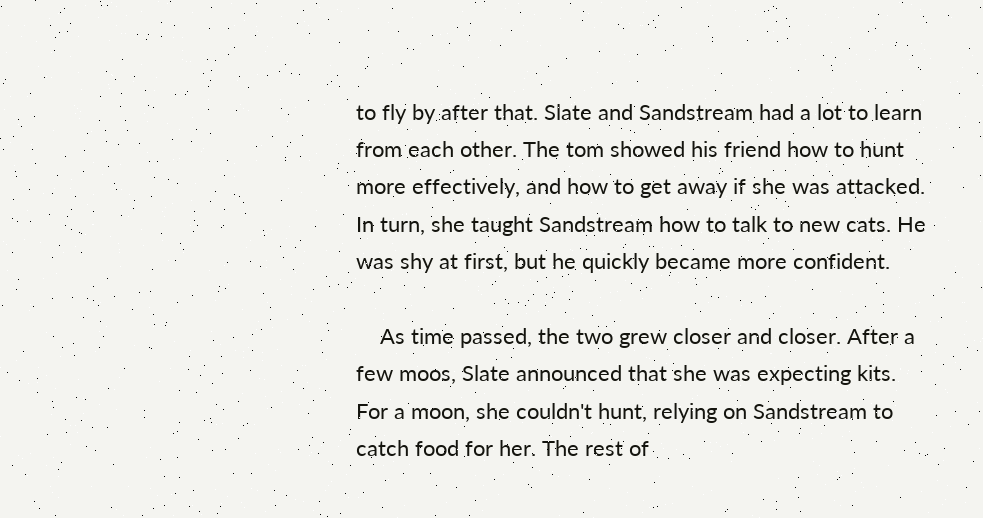to fly by after that. Slate and Sandstream had a lot to learn from each other. The tom showed his friend how to hunt more effectively, and how to get away if she was attacked. In turn, she taught Sandstream how to talk to new cats. He was shy at first, but he quickly became more confident.

    As time passed, the two grew closer and closer. After a few moos, Slate announced that she was expecting kits. For a moon, she couldn't hunt, relying on Sandstream to catch food for her. The rest of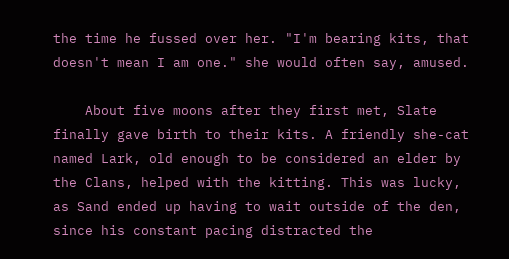the time he fussed over her. "I'm bearing kits, that doesn't mean I am one." she would often say, amused.

    About five moons after they first met, Slate finally gave birth to their kits. A friendly she-cat named Lark, old enough to be considered an elder by the Clans, helped with the kitting. This was lucky, as Sand ended up having to wait outside of the den, since his constant pacing distracted the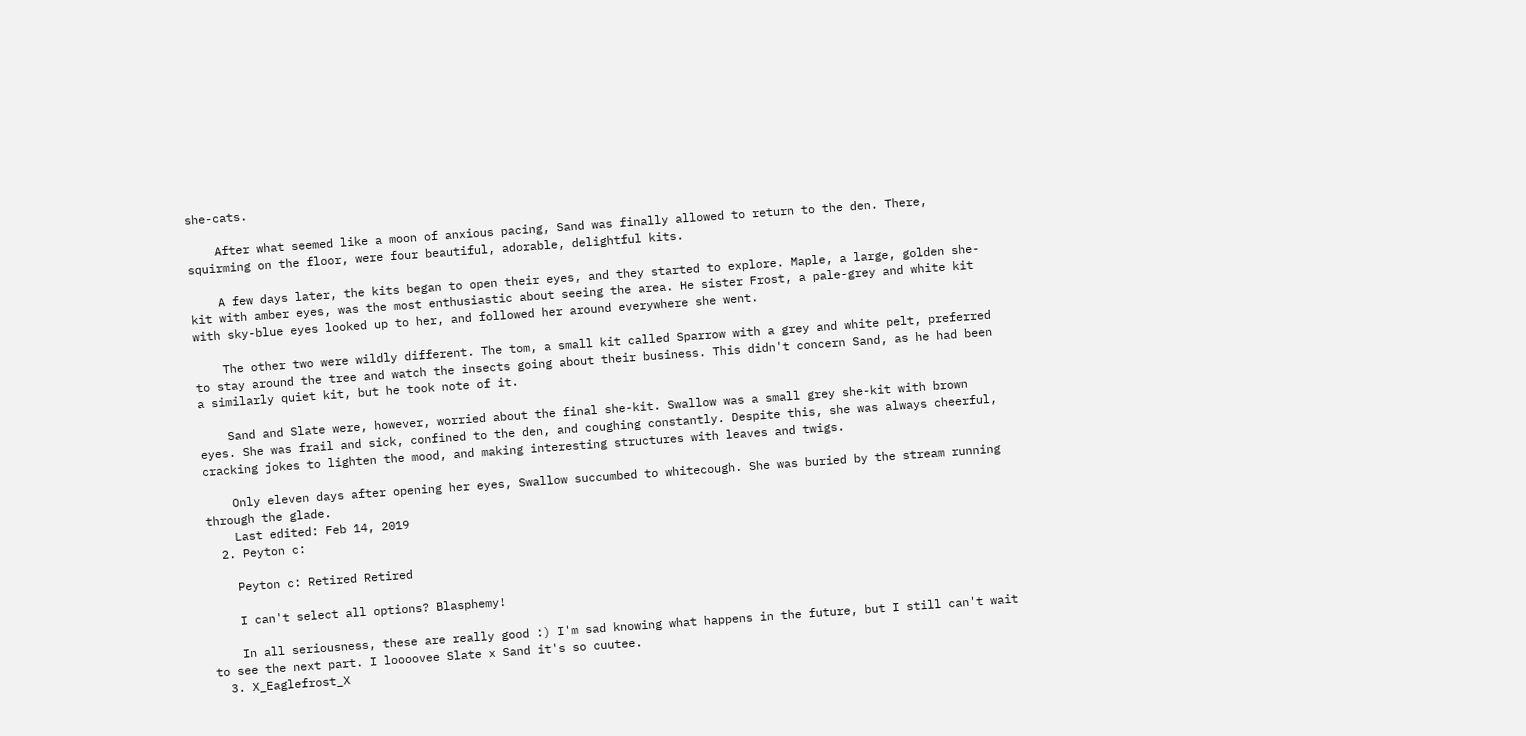she-cats.

    After what seemed like a moon of anxious pacing, Sand was finally allowed to return to the den. There, squirming on the floor, were four beautiful, adorable, delightful kits.

    A few days later, the kits began to open their eyes, and they started to explore. Maple, a large, golden she-kit with amber eyes, was the most enthusiastic about seeing the area. He sister Frost, a pale-grey and white kit with sky-blue eyes looked up to her, and followed her around everywhere she went.

    The other two were wildly different. The tom, a small kit called Sparrow with a grey and white pelt, preferred to stay around the tree and watch the insects going about their business. This didn't concern Sand, as he had been a similarly quiet kit, but he took note of it.

    Sand and Slate were, however, worried about the final she-kit. Swallow was a small grey she-kit with brown eyes. She was frail and sick, confined to the den, and coughing constantly. Despite this, she was always cheerful, cracking jokes to lighten the mood, and making interesting structures with leaves and twigs.

    Only eleven days after opening her eyes, Swallow succumbed to whitecough. She was buried by the stream running through the glade.
    Last edited: Feb 14, 2019
  2. Peyton c:

    Peyton c: Retired Retired

    I can't select all options? Blasphemy!

    In all seriousness, these are really good :) I'm sad knowing what happens in the future, but I still can't wait to see the next part. I loooovee Slate x Sand it's so cuutee.
  3. X_Eaglefrost_X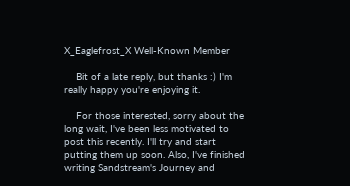X_Eaglefrost_X Well-Known Member

    Bit of a late reply, but thanks :) I'm really happy you're enjoying it.

    For those interested, sorry about the long wait, I've been less motivated to post this recently. I'll try and start putting them up soon. Also, I've finished writing Sandstream's Journey and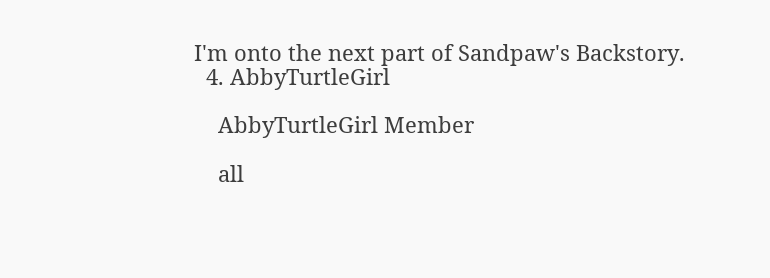I'm onto the next part of Sandpaw's Backstory.
  4. AbbyTurtleGirl

    AbbyTurtleGirl Member

    all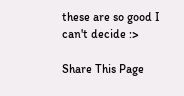these are so good I can't decide :>

Share This Page